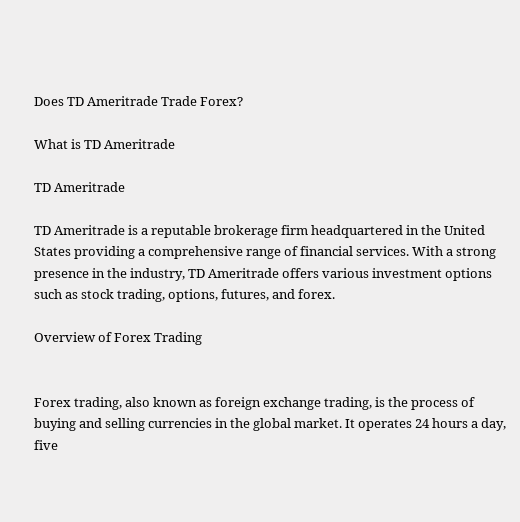Does TD Ameritrade Trade Forex?

What is TD Ameritrade

TD Ameritrade

TD Ameritrade is a reputable brokerage firm headquartered in the United States providing a comprehensive range of financial services. With a strong presence in the industry, TD Ameritrade offers various investment options such as stock trading, options, futures, and forex.

Overview of Forex Trading


Forex trading, also known as foreign exchange trading, is the process of buying and selling currencies in the global market. It operates 24 hours a day, five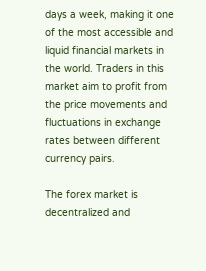days a week, making it one of the most accessible and liquid financial markets in the world. Traders in this market aim to profit from the price movements and fluctuations in exchange rates between different currency pairs.

The forex market is decentralized and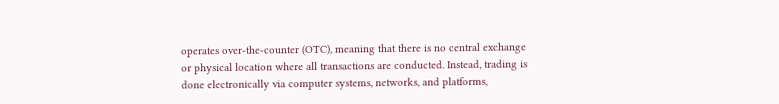operates over-the-counter (OTC), meaning that there is no central exchange or physical location where all transactions are conducted. Instead, trading is done electronically via computer systems, networks, and platforms,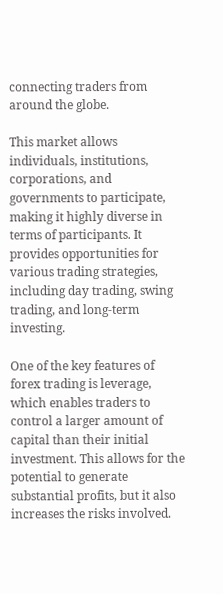connecting traders from around the globe.

This market allows individuals, institutions, corporations, and governments to participate, making it highly diverse in terms of participants. It provides opportunities for various trading strategies, including day trading, swing trading, and long-term investing.

One of the key features of forex trading is leverage, which enables traders to control a larger amount of capital than their initial investment. This allows for the potential to generate substantial profits, but it also increases the risks involved.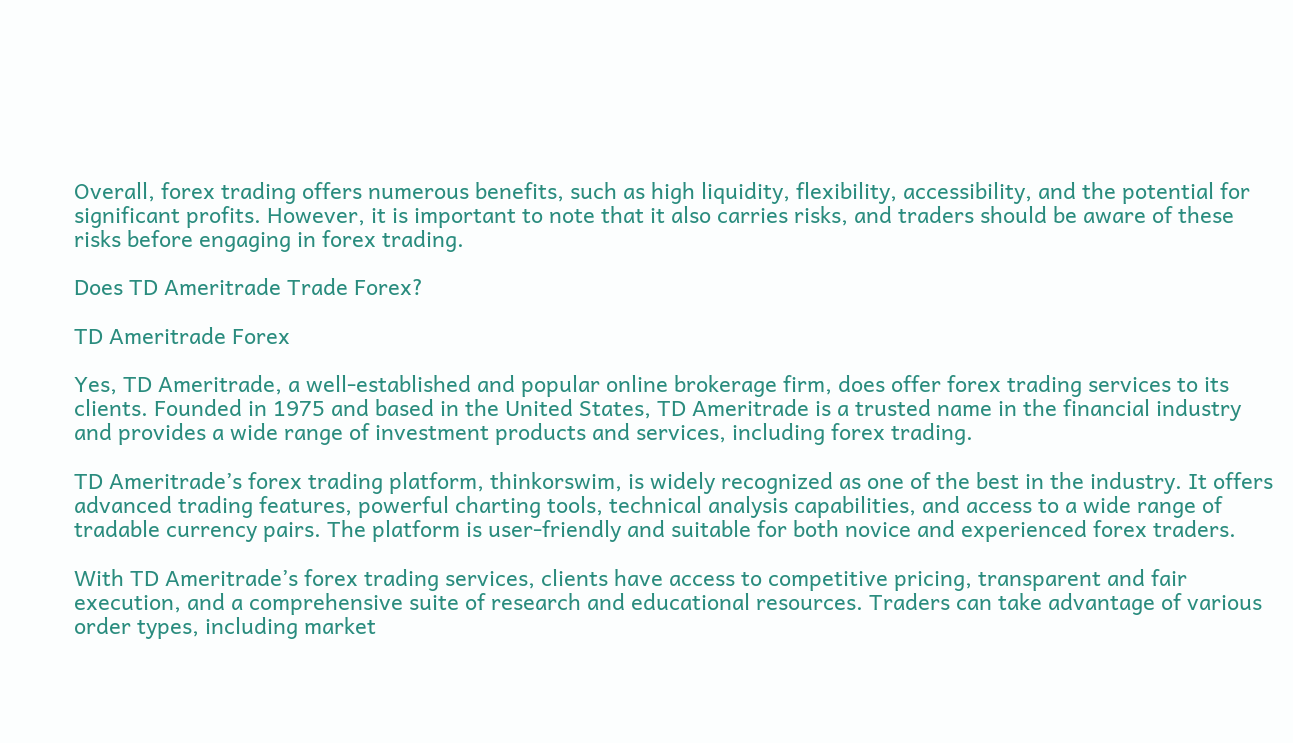Overall, forex trading offers numerous benefits, such as high liquidity, flexibility, accessibility, and the potential for significant profits. However, it is important to note that it also carries risks, and traders should be aware of these risks before engaging in forex trading.

Does TD Ameritrade Trade Forex?

TD Ameritrade Forex

Yes, TD Ameritrade, a well-established and popular online brokerage firm, does offer forex trading services to its clients. Founded in 1975 and based in the United States, TD Ameritrade is a trusted name in the financial industry and provides a wide range of investment products and services, including forex trading.

TD Ameritrade’s forex trading platform, thinkorswim, is widely recognized as one of the best in the industry. It offers advanced trading features, powerful charting tools, technical analysis capabilities, and access to a wide range of tradable currency pairs. The platform is user-friendly and suitable for both novice and experienced forex traders.

With TD Ameritrade’s forex trading services, clients have access to competitive pricing, transparent and fair execution, and a comprehensive suite of research and educational resources. Traders can take advantage of various order types, including market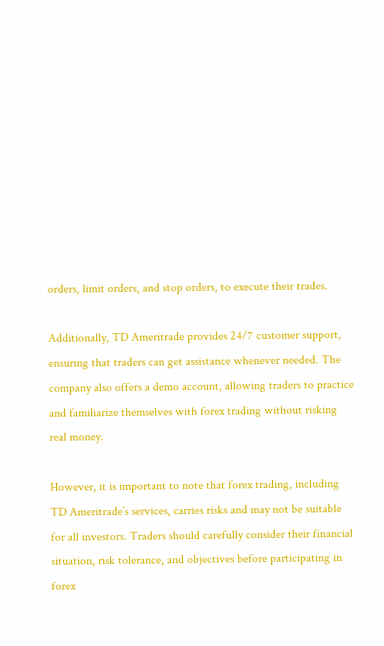orders, limit orders, and stop orders, to execute their trades.

Additionally, TD Ameritrade provides 24/7 customer support, ensuring that traders can get assistance whenever needed. The company also offers a demo account, allowing traders to practice and familiarize themselves with forex trading without risking real money.

However, it is important to note that forex trading, including TD Ameritrade’s services, carries risks and may not be suitable for all investors. Traders should carefully consider their financial situation, risk tolerance, and objectives before participating in forex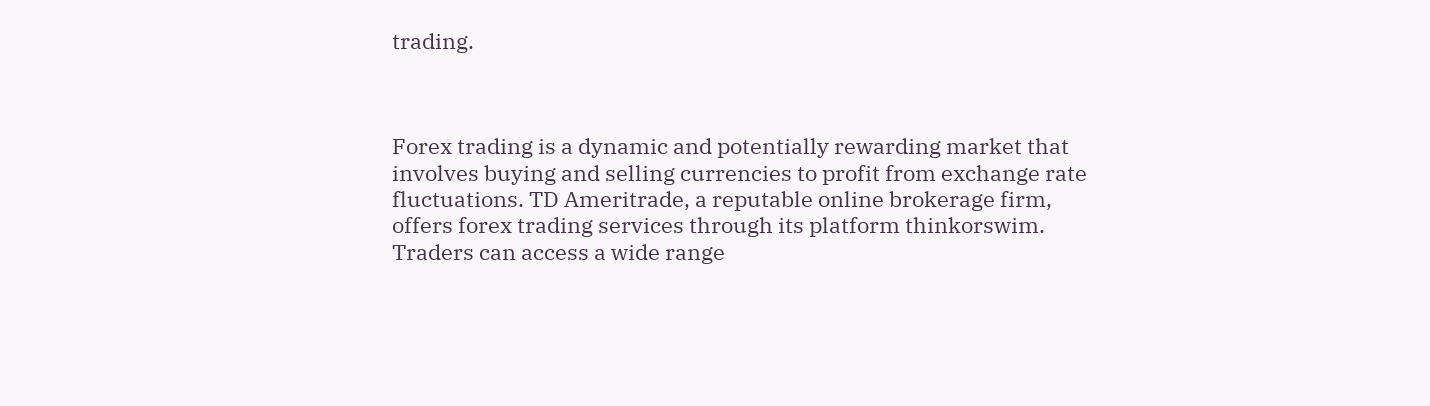trading.



Forex trading is a dynamic and potentially rewarding market that involves buying and selling currencies to profit from exchange rate fluctuations. TD Ameritrade, a reputable online brokerage firm, offers forex trading services through its platform thinkorswim. Traders can access a wide range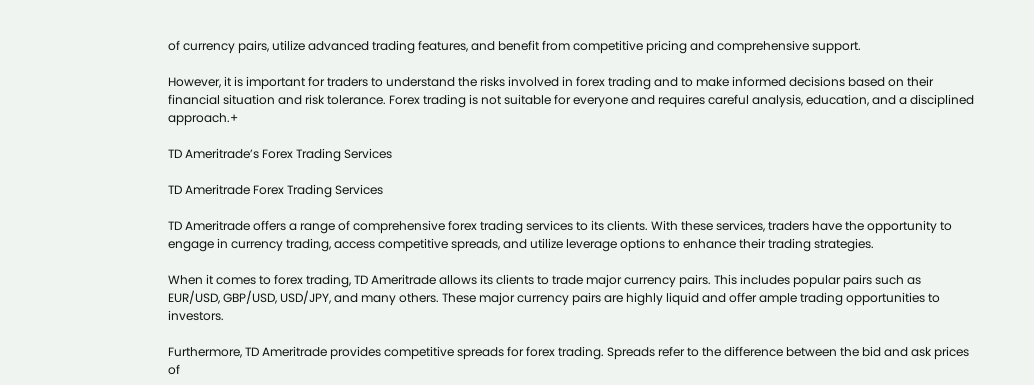of currency pairs, utilize advanced trading features, and benefit from competitive pricing and comprehensive support.

However, it is important for traders to understand the risks involved in forex trading and to make informed decisions based on their financial situation and risk tolerance. Forex trading is not suitable for everyone and requires careful analysis, education, and a disciplined approach.+

TD Ameritrade’s Forex Trading Services

TD Ameritrade Forex Trading Services

TD Ameritrade offers a range of comprehensive forex trading services to its clients. With these services, traders have the opportunity to engage in currency trading, access competitive spreads, and utilize leverage options to enhance their trading strategies.

When it comes to forex trading, TD Ameritrade allows its clients to trade major currency pairs. This includes popular pairs such as EUR/USD, GBP/USD, USD/JPY, and many others. These major currency pairs are highly liquid and offer ample trading opportunities to investors.

Furthermore, TD Ameritrade provides competitive spreads for forex trading. Spreads refer to the difference between the bid and ask prices of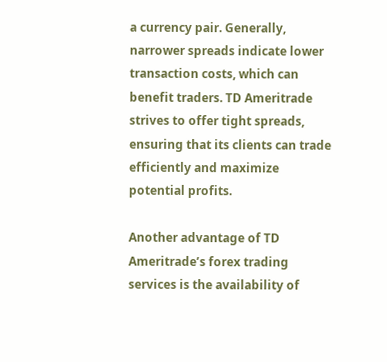a currency pair. Generally, narrower spreads indicate lower transaction costs, which can benefit traders. TD Ameritrade strives to offer tight spreads, ensuring that its clients can trade efficiently and maximize potential profits.

Another advantage of TD Ameritrade’s forex trading services is the availability of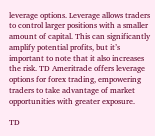leverage options. Leverage allows traders to control larger positions with a smaller amount of capital. This can significantly amplify potential profits, but it’s important to note that it also increases the risk. TD Ameritrade offers leverage options for forex trading, empowering traders to take advantage of market opportunities with greater exposure.

TD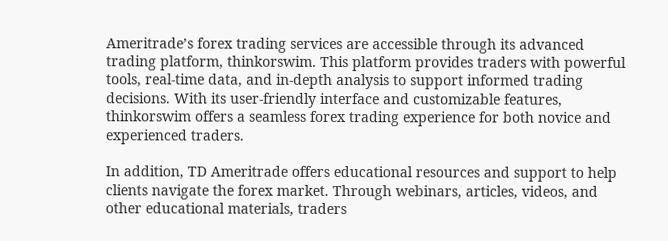Ameritrade’s forex trading services are accessible through its advanced trading platform, thinkorswim. This platform provides traders with powerful tools, real-time data, and in-depth analysis to support informed trading decisions. With its user-friendly interface and customizable features, thinkorswim offers a seamless forex trading experience for both novice and experienced traders.

In addition, TD Ameritrade offers educational resources and support to help clients navigate the forex market. Through webinars, articles, videos, and other educational materials, traders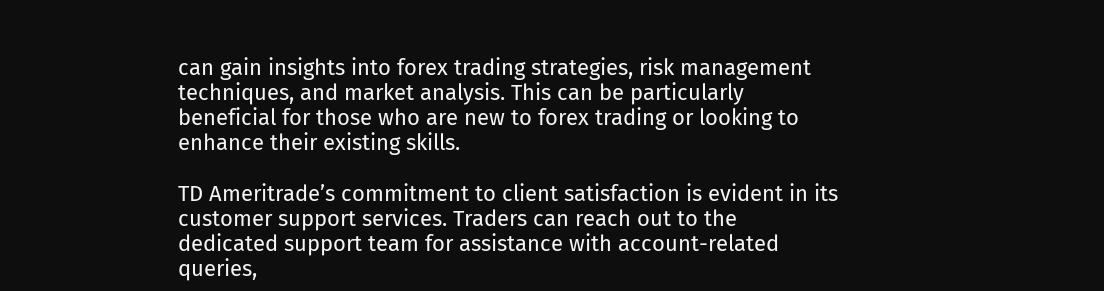can gain insights into forex trading strategies, risk management techniques, and market analysis. This can be particularly beneficial for those who are new to forex trading or looking to enhance their existing skills.

TD Ameritrade’s commitment to client satisfaction is evident in its customer support services. Traders can reach out to the dedicated support team for assistance with account-related queries,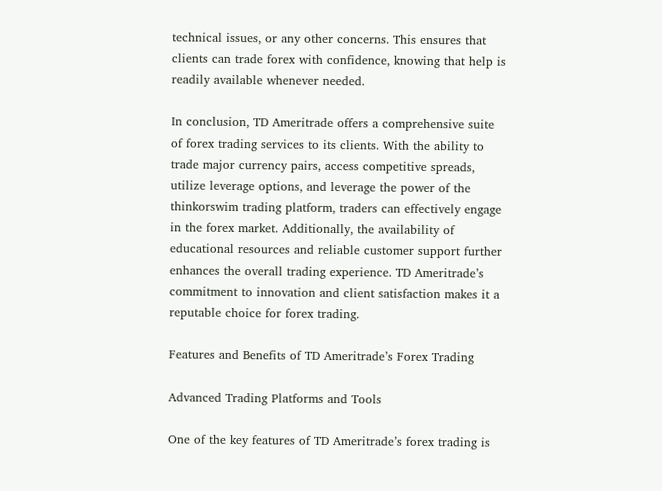technical issues, or any other concerns. This ensures that clients can trade forex with confidence, knowing that help is readily available whenever needed.

In conclusion, TD Ameritrade offers a comprehensive suite of forex trading services to its clients. With the ability to trade major currency pairs, access competitive spreads, utilize leverage options, and leverage the power of the thinkorswim trading platform, traders can effectively engage in the forex market. Additionally, the availability of educational resources and reliable customer support further enhances the overall trading experience. TD Ameritrade’s commitment to innovation and client satisfaction makes it a reputable choice for forex trading.

Features and Benefits of TD Ameritrade’s Forex Trading

Advanced Trading Platforms and Tools

One of the key features of TD Ameritrade’s forex trading is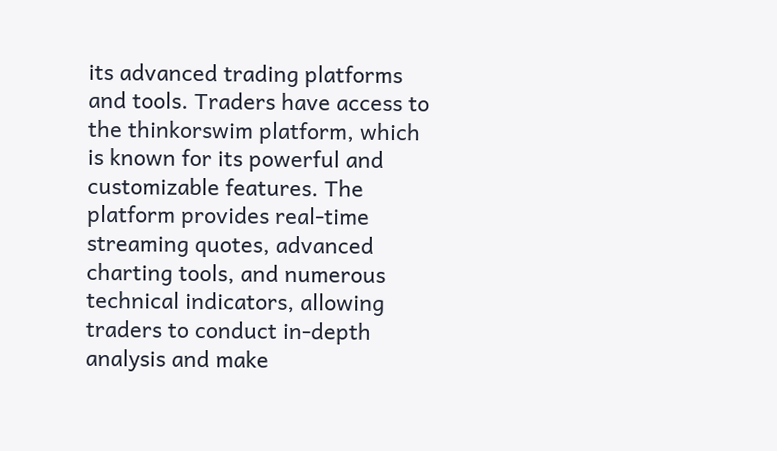its advanced trading platforms and tools. Traders have access to the thinkorswim platform, which is known for its powerful and customizable features. The platform provides real-time streaming quotes, advanced charting tools, and numerous technical indicators, allowing traders to conduct in-depth analysis and make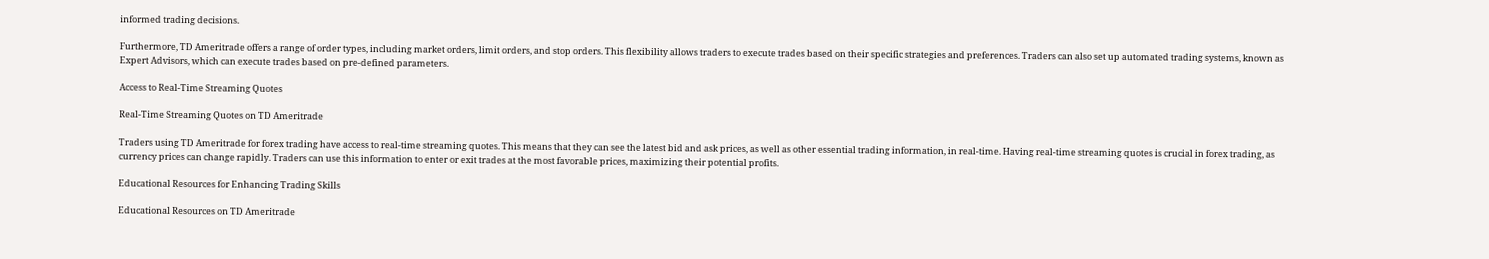informed trading decisions.

Furthermore, TD Ameritrade offers a range of order types, including market orders, limit orders, and stop orders. This flexibility allows traders to execute trades based on their specific strategies and preferences. Traders can also set up automated trading systems, known as Expert Advisors, which can execute trades based on pre-defined parameters.

Access to Real-Time Streaming Quotes

Real-Time Streaming Quotes on TD Ameritrade

Traders using TD Ameritrade for forex trading have access to real-time streaming quotes. This means that they can see the latest bid and ask prices, as well as other essential trading information, in real-time. Having real-time streaming quotes is crucial in forex trading, as currency prices can change rapidly. Traders can use this information to enter or exit trades at the most favorable prices, maximizing their potential profits.

Educational Resources for Enhancing Trading Skills

Educational Resources on TD Ameritrade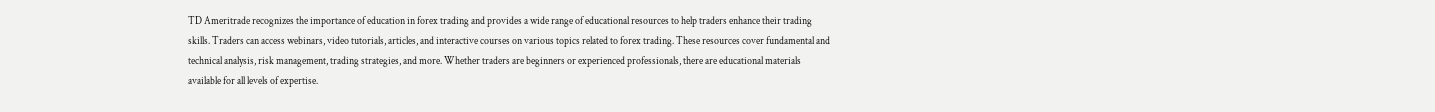TD Ameritrade recognizes the importance of education in forex trading and provides a wide range of educational resources to help traders enhance their trading skills. Traders can access webinars, video tutorials, articles, and interactive courses on various topics related to forex trading. These resources cover fundamental and technical analysis, risk management, trading strategies, and more. Whether traders are beginners or experienced professionals, there are educational materials available for all levels of expertise.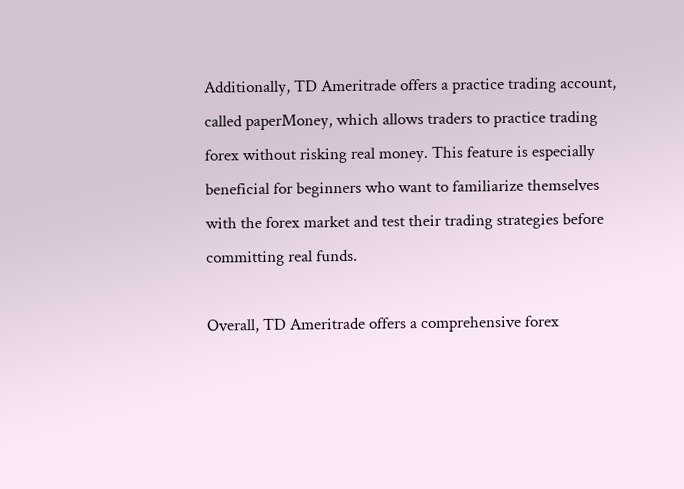Additionally, TD Ameritrade offers a practice trading account, called paperMoney, which allows traders to practice trading forex without risking real money. This feature is especially beneficial for beginners who want to familiarize themselves with the forex market and test their trading strategies before committing real funds.

Overall, TD Ameritrade offers a comprehensive forex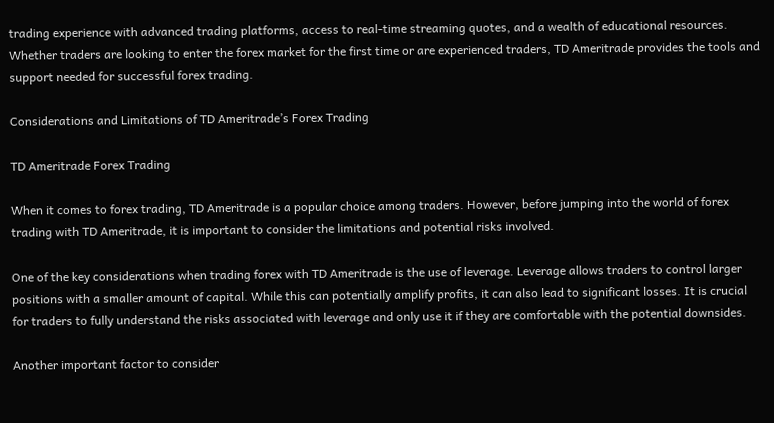trading experience with advanced trading platforms, access to real-time streaming quotes, and a wealth of educational resources. Whether traders are looking to enter the forex market for the first time or are experienced traders, TD Ameritrade provides the tools and support needed for successful forex trading.

Considerations and Limitations of TD Ameritrade’s Forex Trading

TD Ameritrade Forex Trading

When it comes to forex trading, TD Ameritrade is a popular choice among traders. However, before jumping into the world of forex trading with TD Ameritrade, it is important to consider the limitations and potential risks involved.

One of the key considerations when trading forex with TD Ameritrade is the use of leverage. Leverage allows traders to control larger positions with a smaller amount of capital. While this can potentially amplify profits, it can also lead to significant losses. It is crucial for traders to fully understand the risks associated with leverage and only use it if they are comfortable with the potential downsides.

Another important factor to consider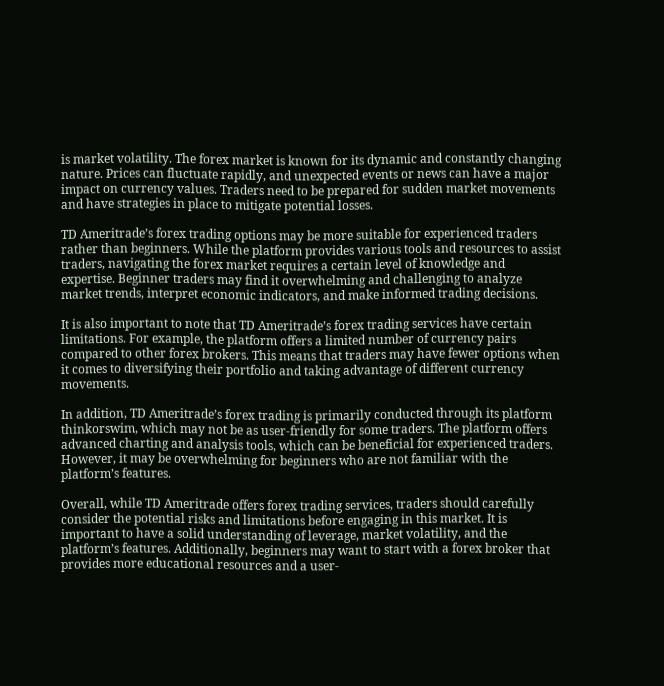is market volatility. The forex market is known for its dynamic and constantly changing nature. Prices can fluctuate rapidly, and unexpected events or news can have a major impact on currency values. Traders need to be prepared for sudden market movements and have strategies in place to mitigate potential losses.

TD Ameritrade’s forex trading options may be more suitable for experienced traders rather than beginners. While the platform provides various tools and resources to assist traders, navigating the forex market requires a certain level of knowledge and expertise. Beginner traders may find it overwhelming and challenging to analyze market trends, interpret economic indicators, and make informed trading decisions.

It is also important to note that TD Ameritrade’s forex trading services have certain limitations. For example, the platform offers a limited number of currency pairs compared to other forex brokers. This means that traders may have fewer options when it comes to diversifying their portfolio and taking advantage of different currency movements.

In addition, TD Ameritrade’s forex trading is primarily conducted through its platform thinkorswim, which may not be as user-friendly for some traders. The platform offers advanced charting and analysis tools, which can be beneficial for experienced traders. However, it may be overwhelming for beginners who are not familiar with the platform’s features.

Overall, while TD Ameritrade offers forex trading services, traders should carefully consider the potential risks and limitations before engaging in this market. It is important to have a solid understanding of leverage, market volatility, and the platform’s features. Additionally, beginners may want to start with a forex broker that provides more educational resources and a user-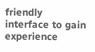friendly interface to gain experience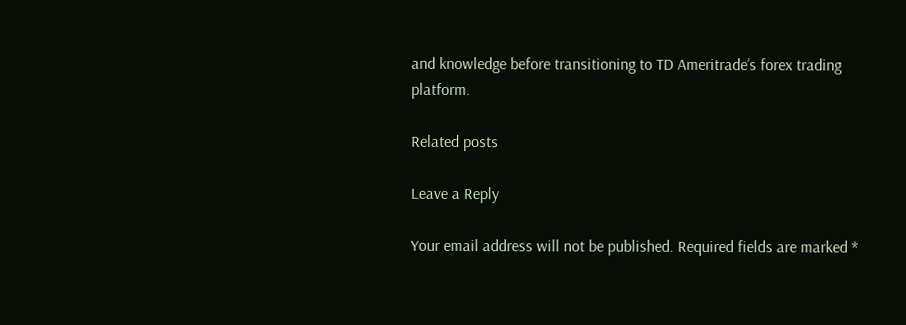and knowledge before transitioning to TD Ameritrade’s forex trading platform.

Related posts

Leave a Reply

Your email address will not be published. Required fields are marked *